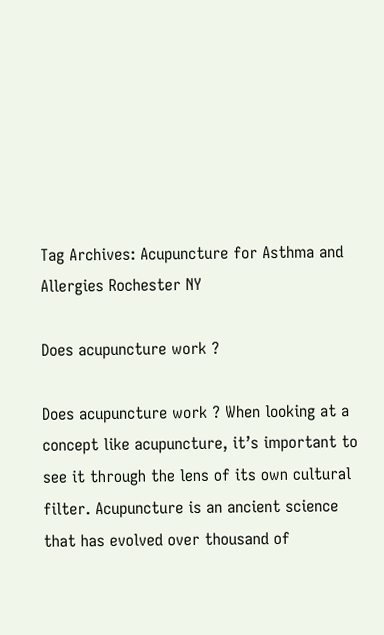Tag Archives: Acupuncture for Asthma and Allergies Rochester NY

Does acupuncture work ?

Does acupuncture work ? When looking at a concept like acupuncture, it’s important to see it through the lens of its own cultural filter. Acupuncture is an ancient science that has evolved over thousand of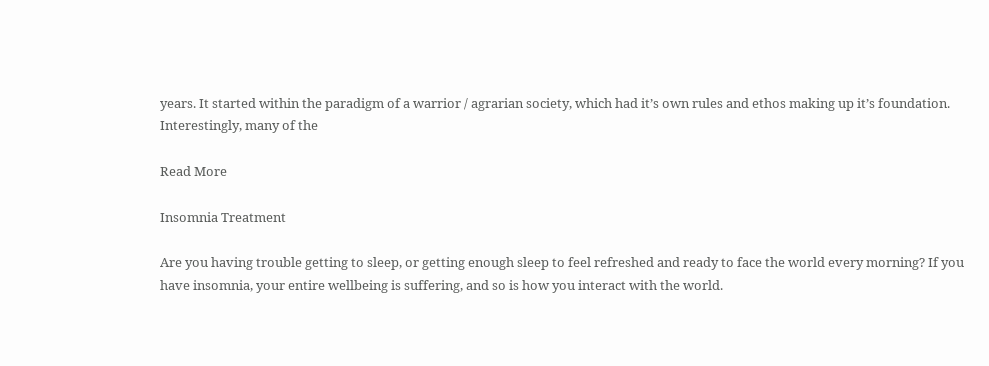years. It started within the paradigm of a warrior / agrarian society, which had it’s own rules and ethos making up it’s foundation. Interestingly, many of the

Read More

Insomnia Treatment

Are you having trouble getting to sleep, or getting enough sleep to feel refreshed and ready to face the world every morning? If you have insomnia, your entire wellbeing is suffering, and so is how you interact with the world.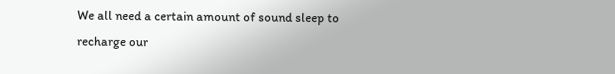We all need a certain amount of sound sleep to recharge our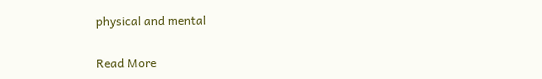physical and mental

Read More